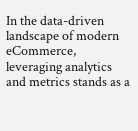In the data-driven landscape of modern eCommerce, leveraging analytics and metrics stands as a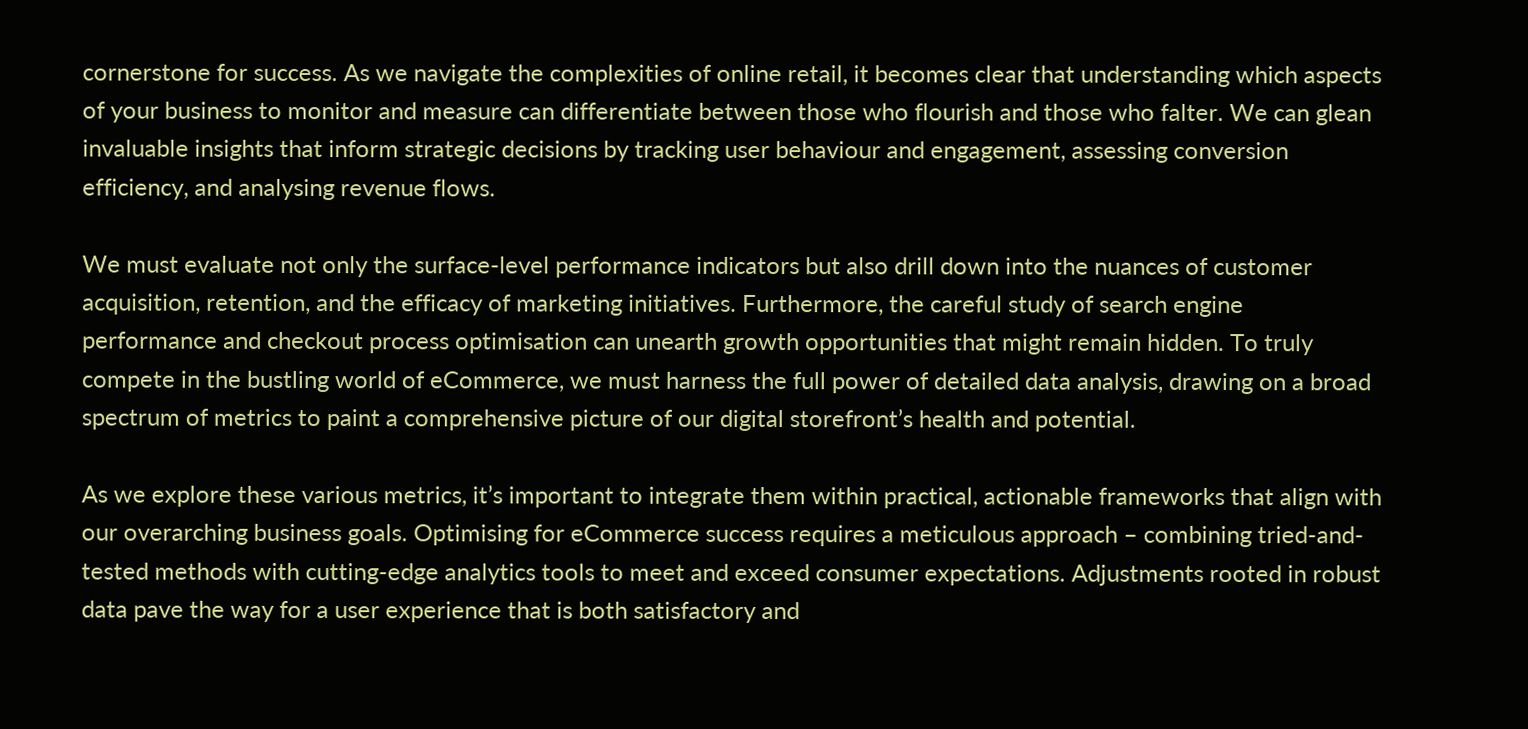cornerstone for success. As we navigate the complexities of online retail, it becomes clear that understanding which aspects of your business to monitor and measure can differentiate between those who flourish and those who falter. We can glean invaluable insights that inform strategic decisions by tracking user behaviour and engagement, assessing conversion efficiency, and analysing revenue flows.

We must evaluate not only the surface-level performance indicators but also drill down into the nuances of customer acquisition, retention, and the efficacy of marketing initiatives. Furthermore, the careful study of search engine performance and checkout process optimisation can unearth growth opportunities that might remain hidden. To truly compete in the bustling world of eCommerce, we must harness the full power of detailed data analysis, drawing on a broad spectrum of metrics to paint a comprehensive picture of our digital storefront’s health and potential.

As we explore these various metrics, it’s important to integrate them within practical, actionable frameworks that align with our overarching business goals. Optimising for eCommerce success requires a meticulous approach – combining tried-and-tested methods with cutting-edge analytics tools to meet and exceed consumer expectations. Adjustments rooted in robust data pave the way for a user experience that is both satisfactory and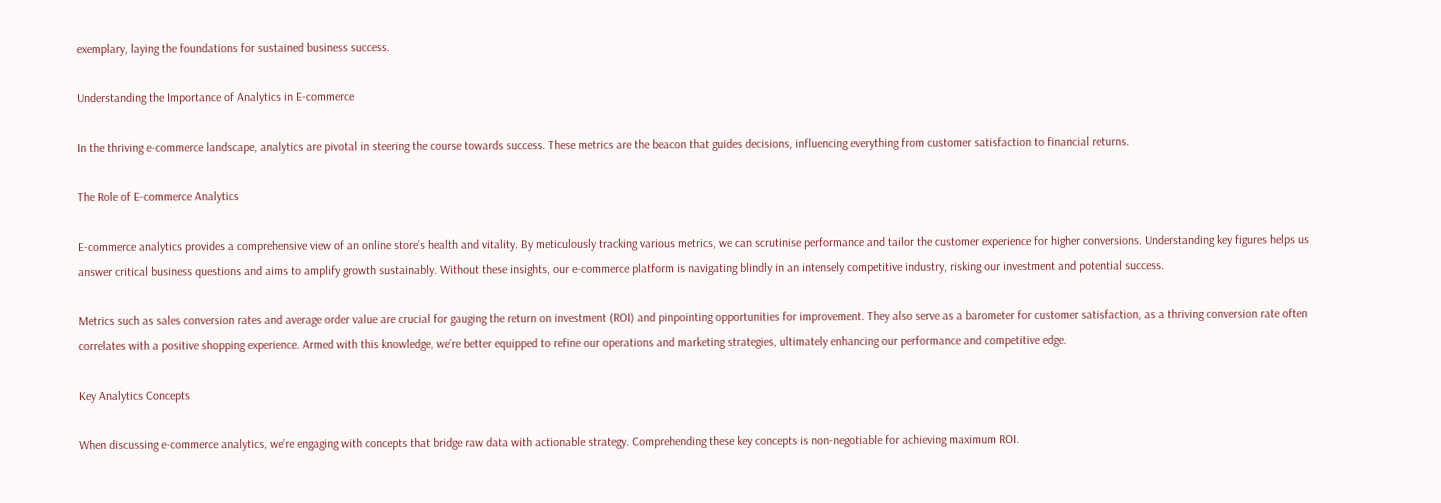exemplary, laying the foundations for sustained business success.

Understanding the Importance of Analytics in E-commerce

In the thriving e-commerce landscape, analytics are pivotal in steering the course towards success. These metrics are the beacon that guides decisions, influencing everything from customer satisfaction to financial returns.

The Role of E-commerce Analytics

E-commerce analytics provides a comprehensive view of an online store’s health and vitality. By meticulously tracking various metrics, we can scrutinise performance and tailor the customer experience for higher conversions. Understanding key figures helps us answer critical business questions and aims to amplify growth sustainably. Without these insights, our e-commerce platform is navigating blindly in an intensely competitive industry, risking our investment and potential success.

Metrics such as sales conversion rates and average order value are crucial for gauging the return on investment (ROI) and pinpointing opportunities for improvement. They also serve as a barometer for customer satisfaction, as a thriving conversion rate often correlates with a positive shopping experience. Armed with this knowledge, we’re better equipped to refine our operations and marketing strategies, ultimately enhancing our performance and competitive edge.

Key Analytics Concepts

When discussing e-commerce analytics, we’re engaging with concepts that bridge raw data with actionable strategy. Comprehending these key concepts is non-negotiable for achieving maximum ROI.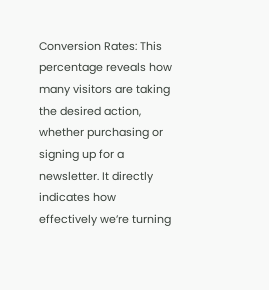Conversion Rates: This percentage reveals how many visitors are taking the desired action, whether purchasing or signing up for a newsletter. It directly indicates how effectively we’re turning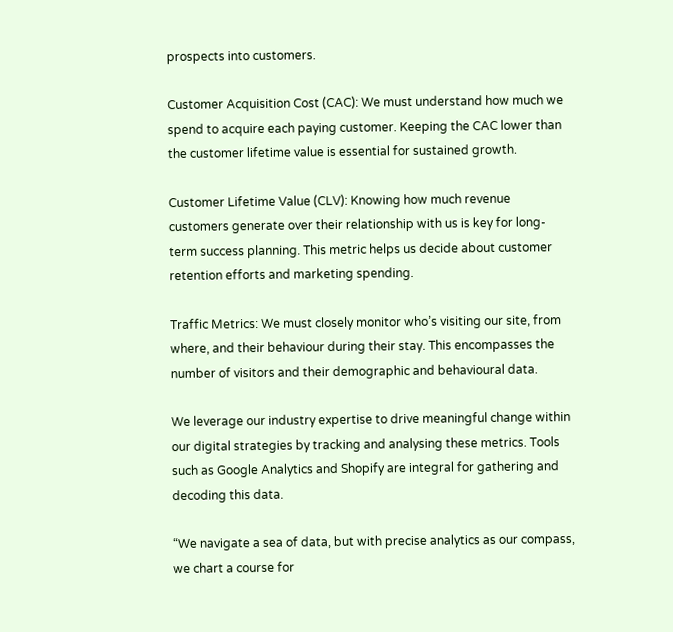prospects into customers.

Customer Acquisition Cost (CAC): We must understand how much we spend to acquire each paying customer. Keeping the CAC lower than the customer lifetime value is essential for sustained growth.

Customer Lifetime Value (CLV): Knowing how much revenue customers generate over their relationship with us is key for long-term success planning. This metric helps us decide about customer retention efforts and marketing spending.

Traffic Metrics: We must closely monitor who’s visiting our site, from where, and their behaviour during their stay. This encompasses the number of visitors and their demographic and behavioural data.

We leverage our industry expertise to drive meaningful change within our digital strategies by tracking and analysing these metrics. Tools such as Google Analytics and Shopify are integral for gathering and decoding this data.

“We navigate a sea of data, but with precise analytics as our compass, we chart a course for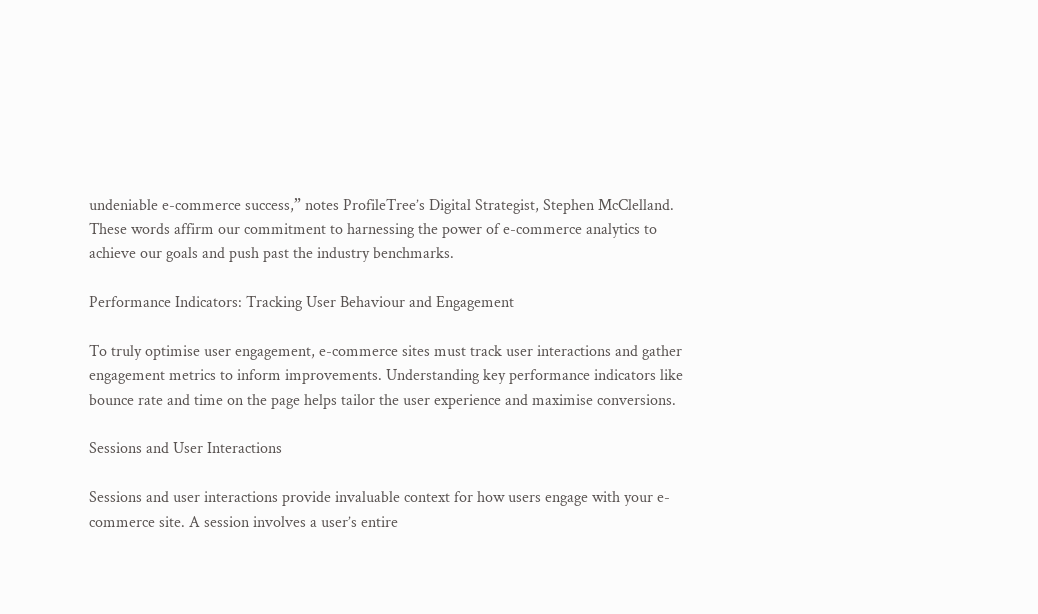undeniable e-commerce success,” notes ProfileTree’s Digital Strategist, Stephen McClelland. These words affirm our commitment to harnessing the power of e-commerce analytics to achieve our goals and push past the industry benchmarks.

Performance Indicators: Tracking User Behaviour and Engagement

To truly optimise user engagement, e-commerce sites must track user interactions and gather engagement metrics to inform improvements. Understanding key performance indicators like bounce rate and time on the page helps tailor the user experience and maximise conversions.

Sessions and User Interactions

Sessions and user interactions provide invaluable context for how users engage with your e-commerce site. A session involves a user’s entire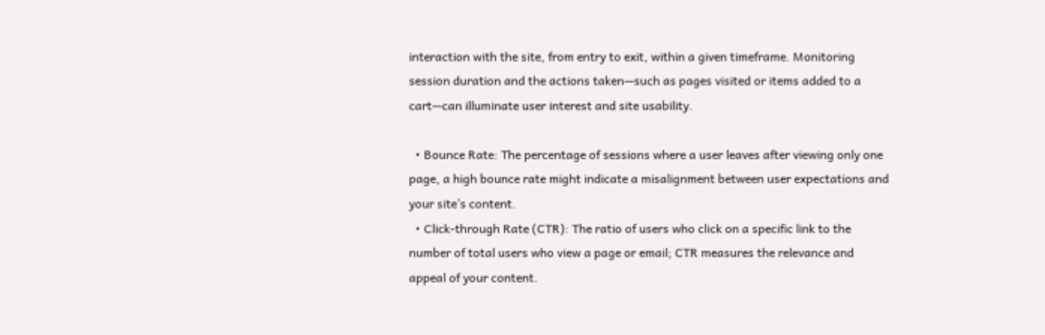interaction with the site, from entry to exit, within a given timeframe. Monitoring session duration and the actions taken—such as pages visited or items added to a cart—can illuminate user interest and site usability.

  • Bounce Rate: The percentage of sessions where a user leaves after viewing only one page, a high bounce rate might indicate a misalignment between user expectations and your site’s content.
  • Click-through Rate (CTR): The ratio of users who click on a specific link to the number of total users who view a page or email; CTR measures the relevance and appeal of your content.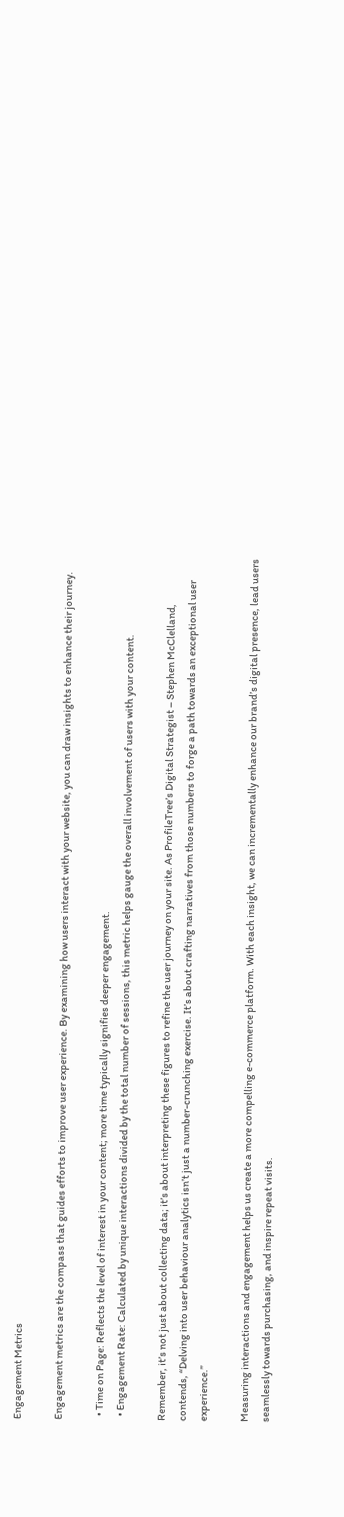Engagement Metrics

Engagement metrics are the compass that guides efforts to improve user experience. By examining how users interact with your website, you can draw insights to enhance their journey.

  • Time on Page: Reflects the level of interest in your content; more time typically signifies deeper engagement.
  • Engagement Rate: Calculated by unique interactions divided by the total number of sessions, this metric helps gauge the overall involvement of users with your content.

Remember, it’s not just about collecting data; it’s about interpreting these figures to refine the user journey on your site. As ProfileTree’s Digital Strategist – Stephen McClelland, contends, “Delving into user behaviour analytics isn’t just a number-crunching exercise. It’s about crafting narratives from those numbers to forge a path towards an exceptional user experience.”

Measuring interactions and engagement helps us create a more compelling e-commerce platform. With each insight, we can incrementally enhance our brand’s digital presence, lead users seamlessly towards purchasing, and inspire repeat visits.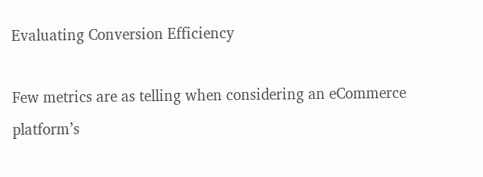Evaluating Conversion Efficiency

Few metrics are as telling when considering an eCommerce platform’s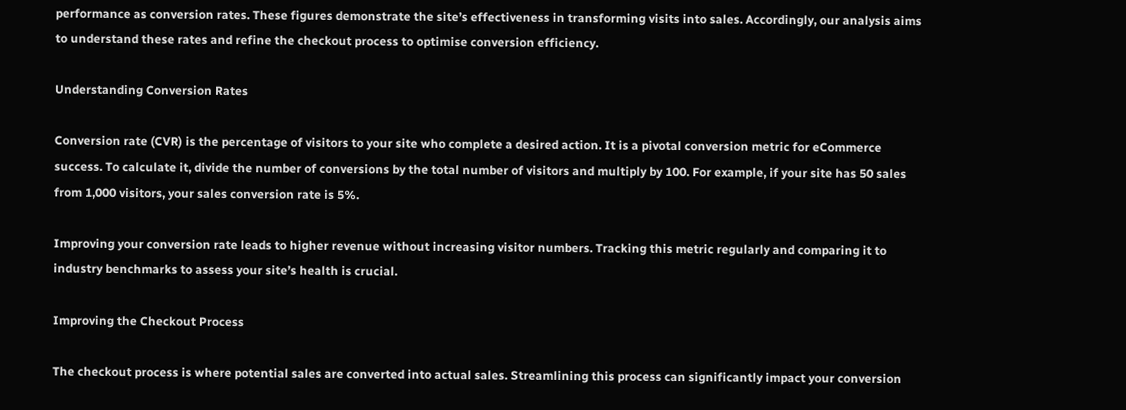performance as conversion rates. These figures demonstrate the site’s effectiveness in transforming visits into sales. Accordingly, our analysis aims to understand these rates and refine the checkout process to optimise conversion efficiency.

Understanding Conversion Rates

Conversion rate (CVR) is the percentage of visitors to your site who complete a desired action. It is a pivotal conversion metric for eCommerce success. To calculate it, divide the number of conversions by the total number of visitors and multiply by 100. For example, if your site has 50 sales from 1,000 visitors, your sales conversion rate is 5%.

Improving your conversion rate leads to higher revenue without increasing visitor numbers. Tracking this metric regularly and comparing it to industry benchmarks to assess your site’s health is crucial.

Improving the Checkout Process

The checkout process is where potential sales are converted into actual sales. Streamlining this process can significantly impact your conversion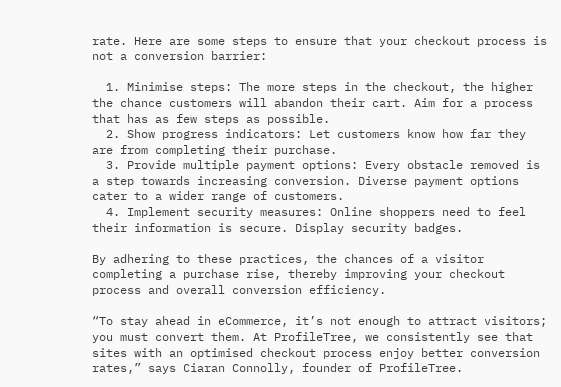rate. Here are some steps to ensure that your checkout process is not a conversion barrier:

  1. Minimise steps: The more steps in the checkout, the higher the chance customers will abandon their cart. Aim for a process that has as few steps as possible.
  2. Show progress indicators: Let customers know how far they are from completing their purchase.
  3. Provide multiple payment options: Every obstacle removed is a step towards increasing conversion. Diverse payment options cater to a wider range of customers.
  4. Implement security measures: Online shoppers need to feel their information is secure. Display security badges.

By adhering to these practices, the chances of a visitor completing a purchase rise, thereby improving your checkout process and overall conversion efficiency.

“To stay ahead in eCommerce, it’s not enough to attract visitors; you must convert them. At ProfileTree, we consistently see that sites with an optimised checkout process enjoy better conversion rates,” says Ciaran Connolly, founder of ProfileTree.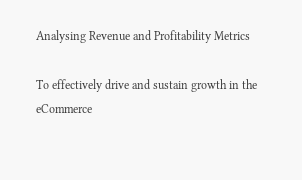Analysing Revenue and Profitability Metrics

To effectively drive and sustain growth in the eCommerce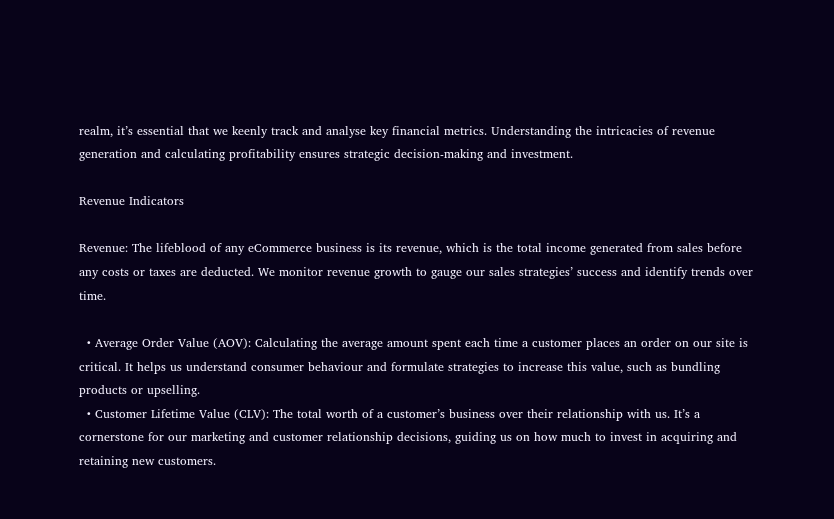realm, it’s essential that we keenly track and analyse key financial metrics. Understanding the intricacies of revenue generation and calculating profitability ensures strategic decision-making and investment.

Revenue Indicators

Revenue: The lifeblood of any eCommerce business is its revenue, which is the total income generated from sales before any costs or taxes are deducted. We monitor revenue growth to gauge our sales strategies’ success and identify trends over time.

  • Average Order Value (AOV): Calculating the average amount spent each time a customer places an order on our site is critical. It helps us understand consumer behaviour and formulate strategies to increase this value, such as bundling products or upselling.
  • Customer Lifetime Value (CLV): The total worth of a customer’s business over their relationship with us. It’s a cornerstone for our marketing and customer relationship decisions, guiding us on how much to invest in acquiring and retaining new customers.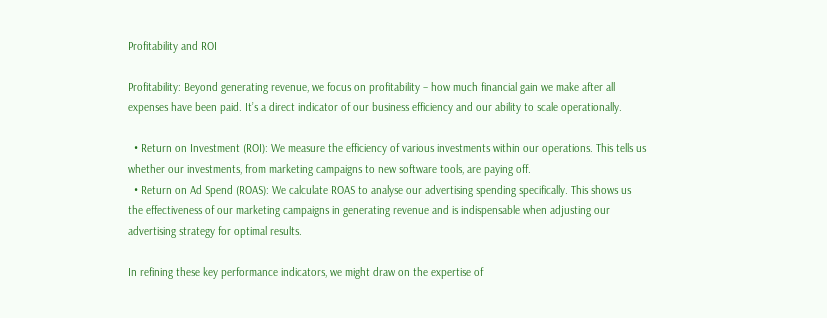Profitability and ROI

Profitability: Beyond generating revenue, we focus on profitability – how much financial gain we make after all expenses have been paid. It’s a direct indicator of our business efficiency and our ability to scale operationally.

  • Return on Investment (ROI): We measure the efficiency of various investments within our operations. This tells us whether our investments, from marketing campaigns to new software tools, are paying off.
  • Return on Ad Spend (ROAS): We calculate ROAS to analyse our advertising spending specifically. This shows us the effectiveness of our marketing campaigns in generating revenue and is indispensable when adjusting our advertising strategy for optimal results.

In refining these key performance indicators, we might draw on the expertise of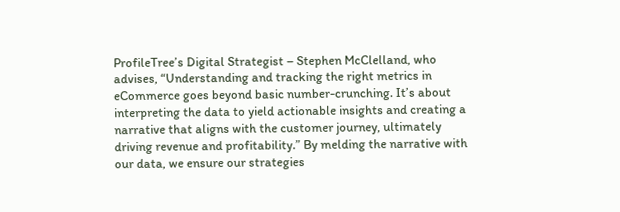ProfileTree’s Digital Strategist – Stephen McClelland, who advises, “Understanding and tracking the right metrics in eCommerce goes beyond basic number-crunching. It’s about interpreting the data to yield actionable insights and creating a narrative that aligns with the customer journey, ultimately driving revenue and profitability.” By melding the narrative with our data, we ensure our strategies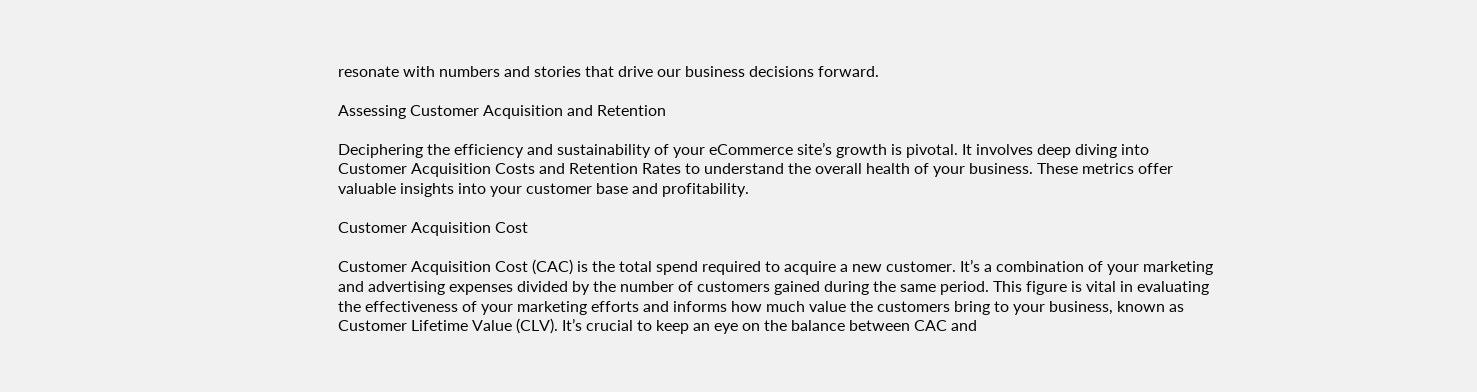resonate with numbers and stories that drive our business decisions forward.

Assessing Customer Acquisition and Retention

Deciphering the efficiency and sustainability of your eCommerce site’s growth is pivotal. It involves deep diving into Customer Acquisition Costs and Retention Rates to understand the overall health of your business. These metrics offer valuable insights into your customer base and profitability.

Customer Acquisition Cost

Customer Acquisition Cost (CAC) is the total spend required to acquire a new customer. It’s a combination of your marketing and advertising expenses divided by the number of customers gained during the same period. This figure is vital in evaluating the effectiveness of your marketing efforts and informs how much value the customers bring to your business, known as Customer Lifetime Value (CLV). It’s crucial to keep an eye on the balance between CAC and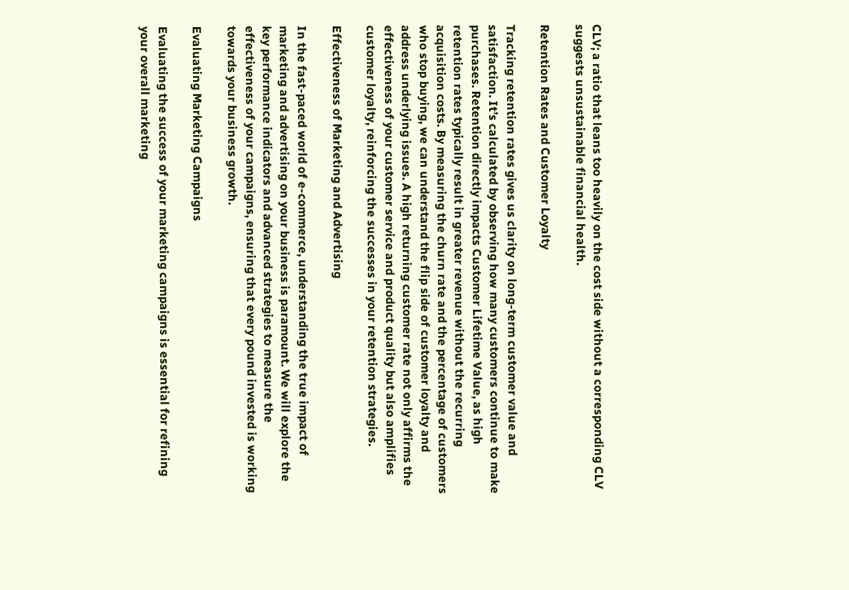CLV; a ratio that leans too heavily on the cost side without a corresponding CLV suggests unsustainable financial health.

Retention Rates and Customer Loyalty

Tracking retention rates gives us clarity on long-term customer value and satisfaction. It’s calculated by observing how many customers continue to make purchases. Retention directly impacts Customer Lifetime Value, as high retention rates typically result in greater revenue without the recurring acquisition costs. By measuring the churn rate and the percentage of customers who stop buying, we can understand the flip side of customer loyalty and address underlying issues. A high returning customer rate not only affirms the effectiveness of your customer service and product quality but also amplifies customer loyalty, reinforcing the successes in your retention strategies.

Effectiveness of Marketing and Advertising

In the fast-paced world of e-commerce, understanding the true impact of marketing and advertising on your business is paramount. We will explore the key performance indicators and advanced strategies to measure the effectiveness of your campaigns, ensuring that every pound invested is working towards your business growth.

Evaluating Marketing Campaigns

Evaluating the success of your marketing campaigns is essential for refining your overall marketing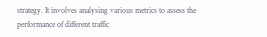strategy. It involves analysing various metrics to assess the performance of different traffic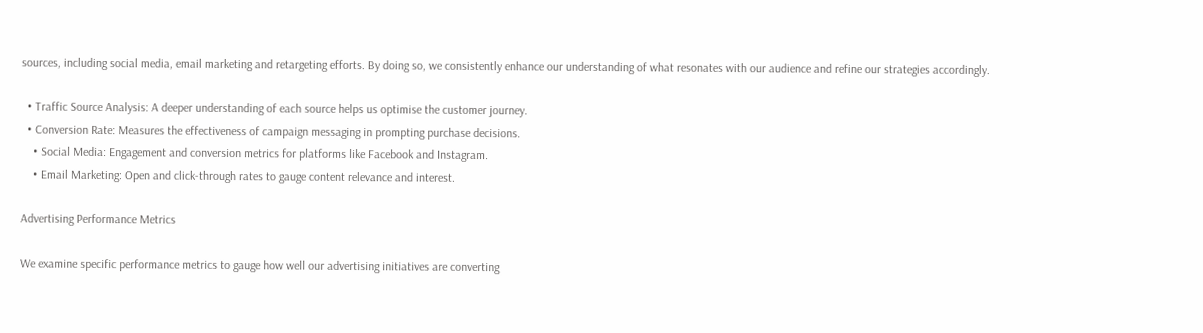sources, including social media, email marketing and retargeting efforts. By doing so, we consistently enhance our understanding of what resonates with our audience and refine our strategies accordingly.

  • Traffic Source Analysis: A deeper understanding of each source helps us optimise the customer journey.
  • Conversion Rate: Measures the effectiveness of campaign messaging in prompting purchase decisions.
    • Social Media: Engagement and conversion metrics for platforms like Facebook and Instagram.
    • Email Marketing: Open and click-through rates to gauge content relevance and interest.

Advertising Performance Metrics

We examine specific performance metrics to gauge how well our advertising initiatives are converting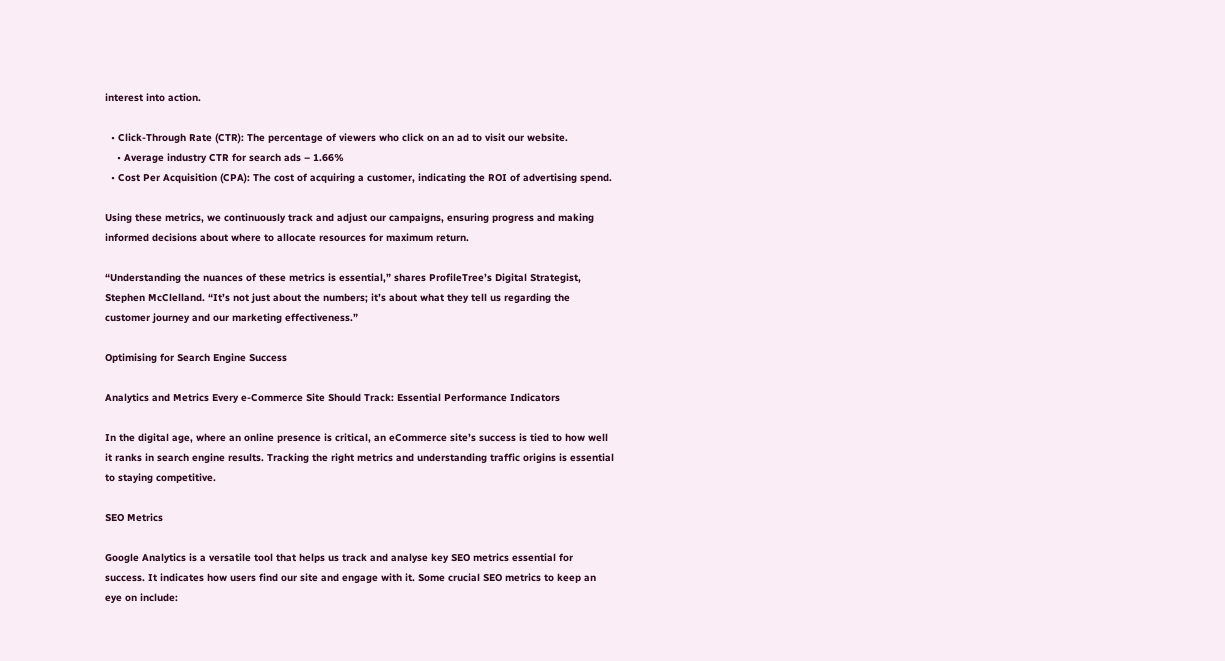interest into action.

  • Click-Through Rate (CTR): The percentage of viewers who click on an ad to visit our website.
    • Average industry CTR for search ads – 1.66%
  • Cost Per Acquisition (CPA): The cost of acquiring a customer, indicating the ROI of advertising spend.

Using these metrics, we continuously track and adjust our campaigns, ensuring progress and making informed decisions about where to allocate resources for maximum return.

“Understanding the nuances of these metrics is essential,” shares ProfileTree’s Digital Strategist, Stephen McClelland. “It’s not just about the numbers; it’s about what they tell us regarding the customer journey and our marketing effectiveness.”

Optimising for Search Engine Success

Analytics and Metrics Every e-Commerce Site Should Track: Essential Performance Indicators

In the digital age, where an online presence is critical, an eCommerce site’s success is tied to how well it ranks in search engine results. Tracking the right metrics and understanding traffic origins is essential to staying competitive.

SEO Metrics

Google Analytics is a versatile tool that helps us track and analyse key SEO metrics essential for success. It indicates how users find our site and engage with it. Some crucial SEO metrics to keep an eye on include: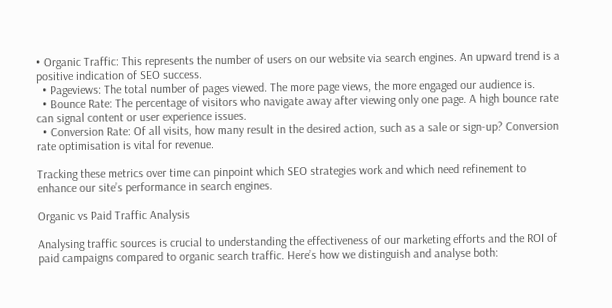• Organic Traffic: This represents the number of users on our website via search engines. An upward trend is a positive indication of SEO success.
  • Pageviews: The total number of pages viewed. The more page views, the more engaged our audience is.
  • Bounce Rate: The percentage of visitors who navigate away after viewing only one page. A high bounce rate can signal content or user experience issues.
  • Conversion Rate: Of all visits, how many result in the desired action, such as a sale or sign-up? Conversion rate optimisation is vital for revenue.

Tracking these metrics over time can pinpoint which SEO strategies work and which need refinement to enhance our site’s performance in search engines.

Organic vs Paid Traffic Analysis

Analysing traffic sources is crucial to understanding the effectiveness of our marketing efforts and the ROI of paid campaigns compared to organic search traffic. Here’s how we distinguish and analyse both: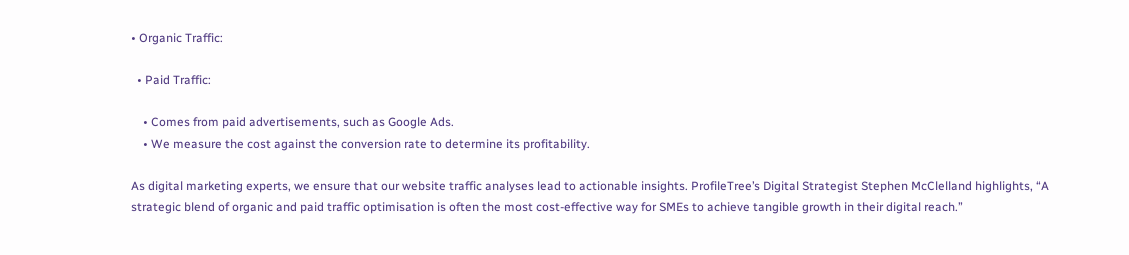• Organic Traffic:

  • Paid Traffic:

    • Comes from paid advertisements, such as Google Ads.
    • We measure the cost against the conversion rate to determine its profitability.

As digital marketing experts, we ensure that our website traffic analyses lead to actionable insights. ProfileTree’s Digital Strategist Stephen McClelland highlights, “A strategic blend of organic and paid traffic optimisation is often the most cost-effective way for SMEs to achieve tangible growth in their digital reach.”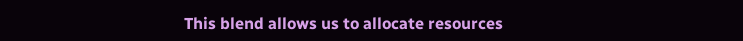This blend allows us to allocate resources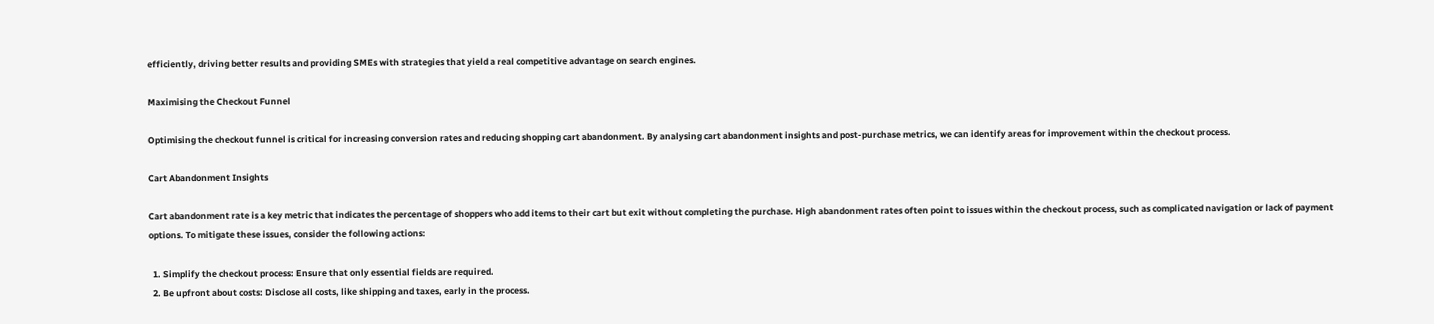efficiently, driving better results and providing SMEs with strategies that yield a real competitive advantage on search engines.

Maximising the Checkout Funnel

Optimising the checkout funnel is critical for increasing conversion rates and reducing shopping cart abandonment. By analysing cart abandonment insights and post-purchase metrics, we can identify areas for improvement within the checkout process.

Cart Abandonment Insights

Cart abandonment rate is a key metric that indicates the percentage of shoppers who add items to their cart but exit without completing the purchase. High abandonment rates often point to issues within the checkout process, such as complicated navigation or lack of payment options. To mitigate these issues, consider the following actions:

  1. Simplify the checkout process: Ensure that only essential fields are required.
  2. Be upfront about costs: Disclose all costs, like shipping and taxes, early in the process.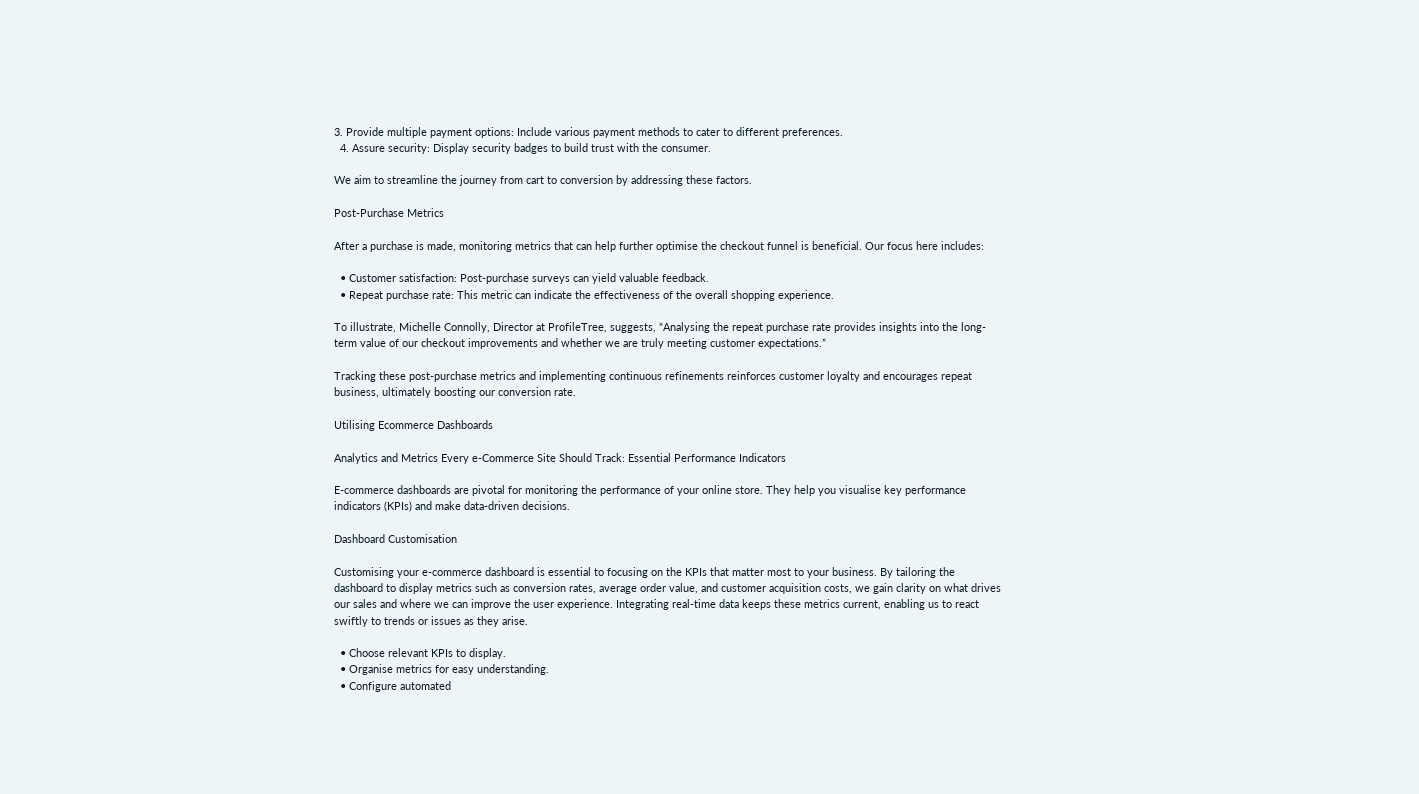3. Provide multiple payment options: Include various payment methods to cater to different preferences.
  4. Assure security: Display security badges to build trust with the consumer.

We aim to streamline the journey from cart to conversion by addressing these factors.

Post-Purchase Metrics

After a purchase is made, monitoring metrics that can help further optimise the checkout funnel is beneficial. Our focus here includes:

  • Customer satisfaction: Post-purchase surveys can yield valuable feedback.
  • Repeat purchase rate: This metric can indicate the effectiveness of the overall shopping experience.

To illustrate, Michelle Connolly, Director at ProfileTree, suggests, “Analysing the repeat purchase rate provides insights into the long-term value of our checkout improvements and whether we are truly meeting customer expectations.”

Tracking these post-purchase metrics and implementing continuous refinements reinforces customer loyalty and encourages repeat business, ultimately boosting our conversion rate.

Utilising Ecommerce Dashboards

Analytics and Metrics Every e-Commerce Site Should Track: Essential Performance Indicators

E-commerce dashboards are pivotal for monitoring the performance of your online store. They help you visualise key performance indicators (KPIs) and make data-driven decisions.

Dashboard Customisation

Customising your e-commerce dashboard is essential to focusing on the KPIs that matter most to your business. By tailoring the dashboard to display metrics such as conversion rates, average order value, and customer acquisition costs, we gain clarity on what drives our sales and where we can improve the user experience. Integrating real-time data keeps these metrics current, enabling us to react swiftly to trends or issues as they arise.

  • Choose relevant KPIs to display.
  • Organise metrics for easy understanding.
  • Configure automated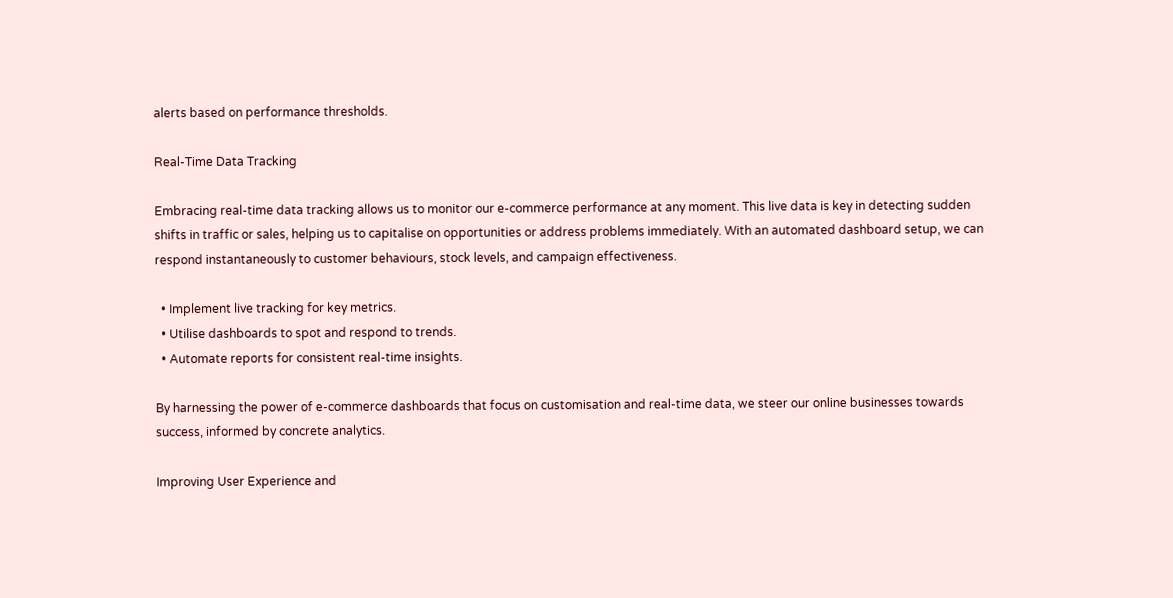alerts based on performance thresholds.

Real-Time Data Tracking

Embracing real-time data tracking allows us to monitor our e-commerce performance at any moment. This live data is key in detecting sudden shifts in traffic or sales, helping us to capitalise on opportunities or address problems immediately. With an automated dashboard setup, we can respond instantaneously to customer behaviours, stock levels, and campaign effectiveness.

  • Implement live tracking for key metrics.
  • Utilise dashboards to spot and respond to trends.
  • Automate reports for consistent real-time insights.

By harnessing the power of e-commerce dashboards that focus on customisation and real-time data, we steer our online businesses towards success, informed by concrete analytics.

Improving User Experience and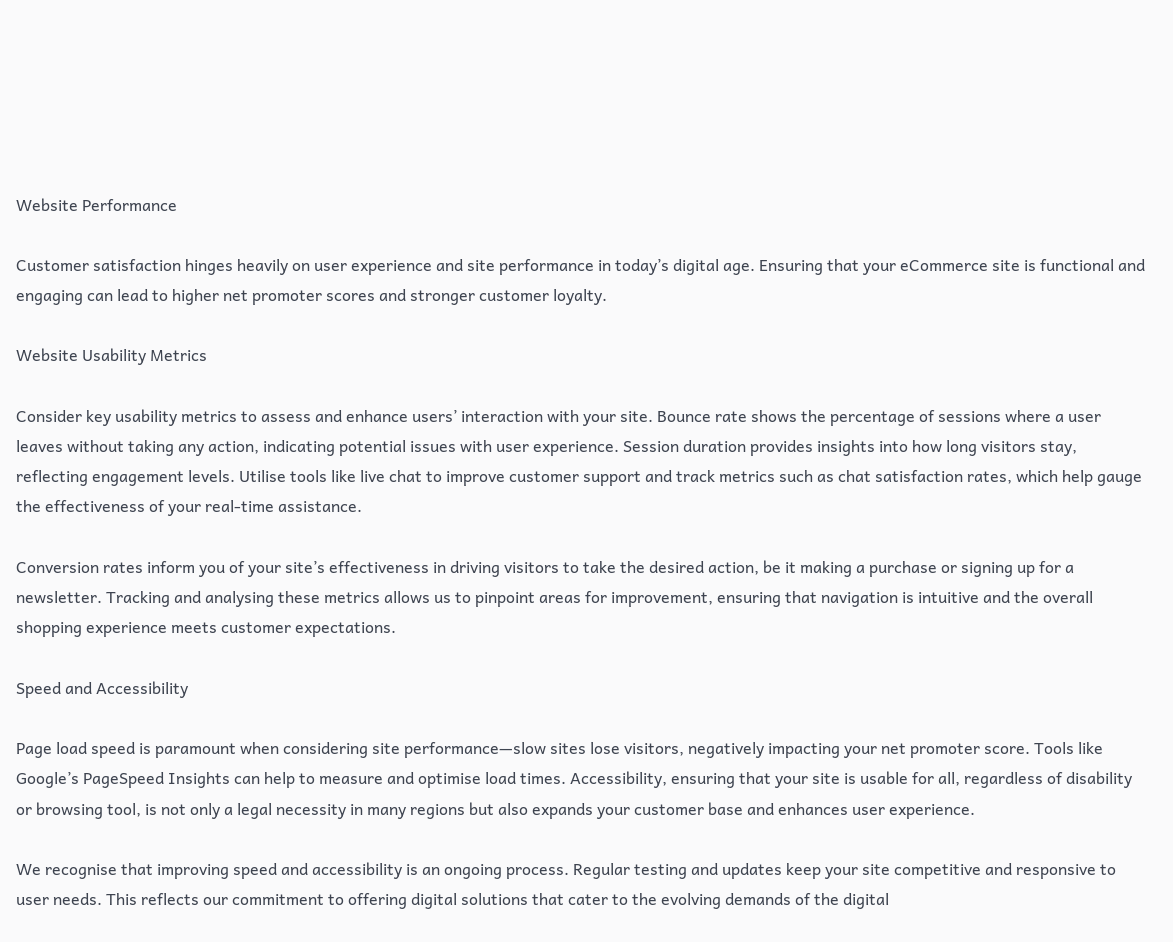Website Performance

Customer satisfaction hinges heavily on user experience and site performance in today’s digital age. Ensuring that your eCommerce site is functional and engaging can lead to higher net promoter scores and stronger customer loyalty.

Website Usability Metrics

Consider key usability metrics to assess and enhance users’ interaction with your site. Bounce rate shows the percentage of sessions where a user leaves without taking any action, indicating potential issues with user experience. Session duration provides insights into how long visitors stay, reflecting engagement levels. Utilise tools like live chat to improve customer support and track metrics such as chat satisfaction rates, which help gauge the effectiveness of your real-time assistance.

Conversion rates inform you of your site’s effectiveness in driving visitors to take the desired action, be it making a purchase or signing up for a newsletter. Tracking and analysing these metrics allows us to pinpoint areas for improvement, ensuring that navigation is intuitive and the overall shopping experience meets customer expectations.

Speed and Accessibility

Page load speed is paramount when considering site performance—slow sites lose visitors, negatively impacting your net promoter score. Tools like Google’s PageSpeed Insights can help to measure and optimise load times. Accessibility, ensuring that your site is usable for all, regardless of disability or browsing tool, is not only a legal necessity in many regions but also expands your customer base and enhances user experience.

We recognise that improving speed and accessibility is an ongoing process. Regular testing and updates keep your site competitive and responsive to user needs. This reflects our commitment to offering digital solutions that cater to the evolving demands of the digital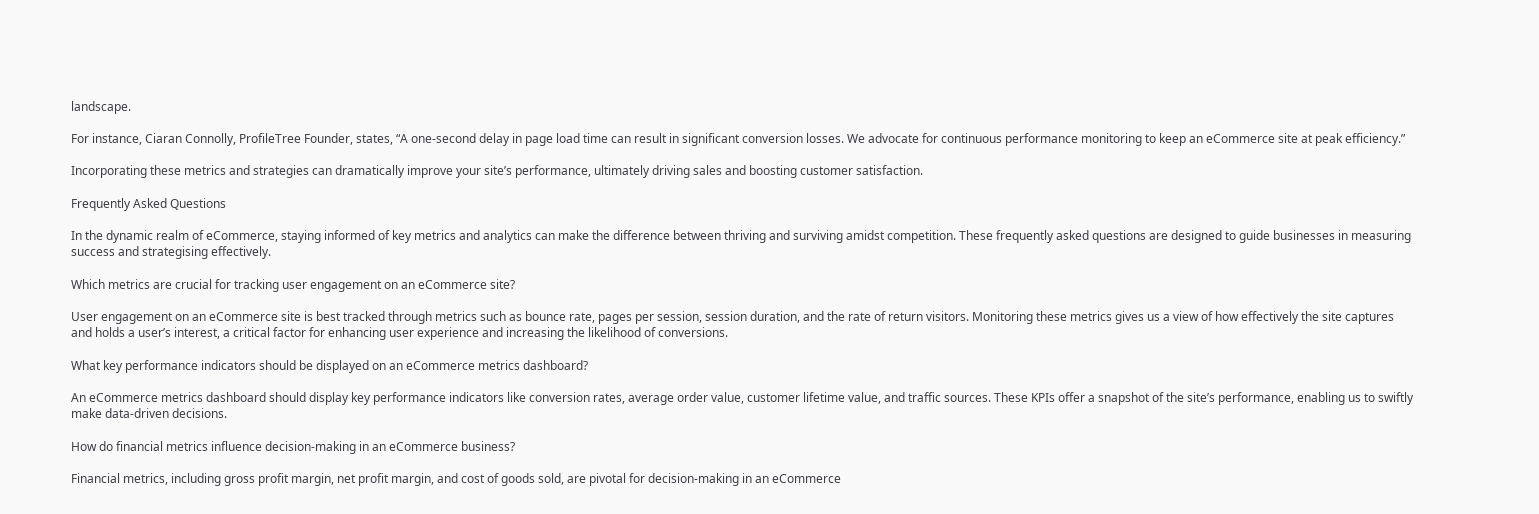landscape.

For instance, Ciaran Connolly, ProfileTree Founder, states, “A one-second delay in page load time can result in significant conversion losses. We advocate for continuous performance monitoring to keep an eCommerce site at peak efficiency.”

Incorporating these metrics and strategies can dramatically improve your site’s performance, ultimately driving sales and boosting customer satisfaction.

Frequently Asked Questions

In the dynamic realm of eCommerce, staying informed of key metrics and analytics can make the difference between thriving and surviving amidst competition. These frequently asked questions are designed to guide businesses in measuring success and strategising effectively.

Which metrics are crucial for tracking user engagement on an eCommerce site?

User engagement on an eCommerce site is best tracked through metrics such as bounce rate, pages per session, session duration, and the rate of return visitors. Monitoring these metrics gives us a view of how effectively the site captures and holds a user’s interest, a critical factor for enhancing user experience and increasing the likelihood of conversions.

What key performance indicators should be displayed on an eCommerce metrics dashboard?

An eCommerce metrics dashboard should display key performance indicators like conversion rates, average order value, customer lifetime value, and traffic sources. These KPIs offer a snapshot of the site’s performance, enabling us to swiftly make data-driven decisions.

How do financial metrics influence decision-making in an eCommerce business?

Financial metrics, including gross profit margin, net profit margin, and cost of goods sold, are pivotal for decision-making in an eCommerce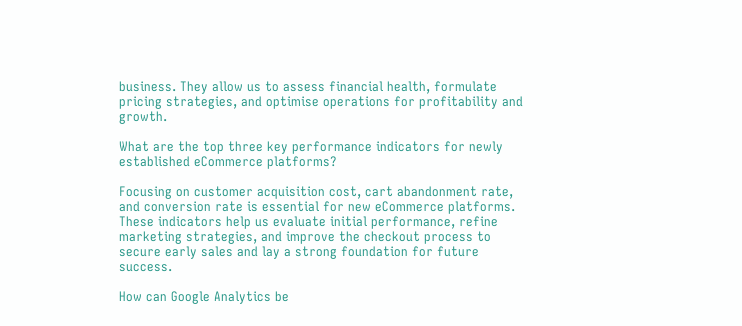business. They allow us to assess financial health, formulate pricing strategies, and optimise operations for profitability and growth.

What are the top three key performance indicators for newly established eCommerce platforms?

Focusing on customer acquisition cost, cart abandonment rate, and conversion rate is essential for new eCommerce platforms. These indicators help us evaluate initial performance, refine marketing strategies, and improve the checkout process to secure early sales and lay a strong foundation for future success.

How can Google Analytics be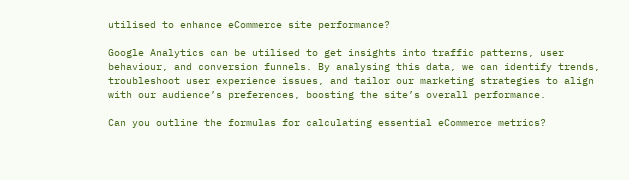utilised to enhance eCommerce site performance?

Google Analytics can be utilised to get insights into traffic patterns, user behaviour, and conversion funnels. By analysing this data, we can identify trends, troubleshoot user experience issues, and tailor our marketing strategies to align with our audience’s preferences, boosting the site’s overall performance.

Can you outline the formulas for calculating essential eCommerce metrics?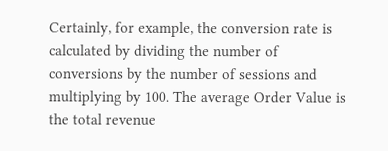Certainly, for example, the conversion rate is calculated by dividing the number of conversions by the number of sessions and multiplying by 100. The average Order Value is the total revenue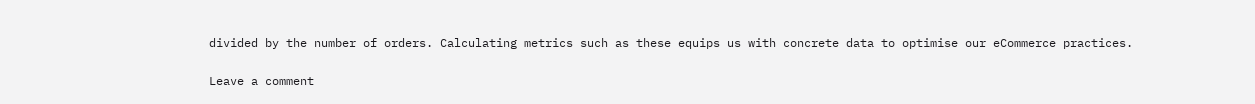divided by the number of orders. Calculating metrics such as these equips us with concrete data to optimise our eCommerce practices.

Leave a comment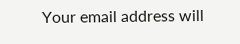Your email address will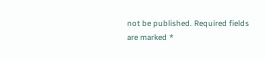not be published. Required fields are marked *